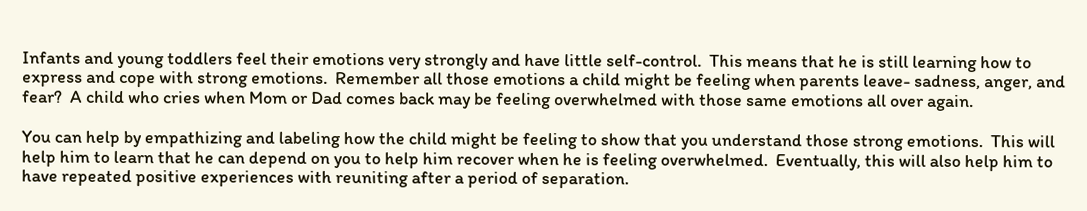Infants and young toddlers feel their emotions very strongly and have little self-control.  This means that he is still learning how to express and cope with strong emotions.  Remember all those emotions a child might be feeling when parents leave- sadness, anger, and fear?  A child who cries when Mom or Dad comes back may be feeling overwhelmed with those same emotions all over again.

You can help by empathizing and labeling how the child might be feeling to show that you understand those strong emotions.  This will help him to learn that he can depend on you to help him recover when he is feeling overwhelmed.  Eventually, this will also help him to have repeated positive experiences with reuniting after a period of separation.